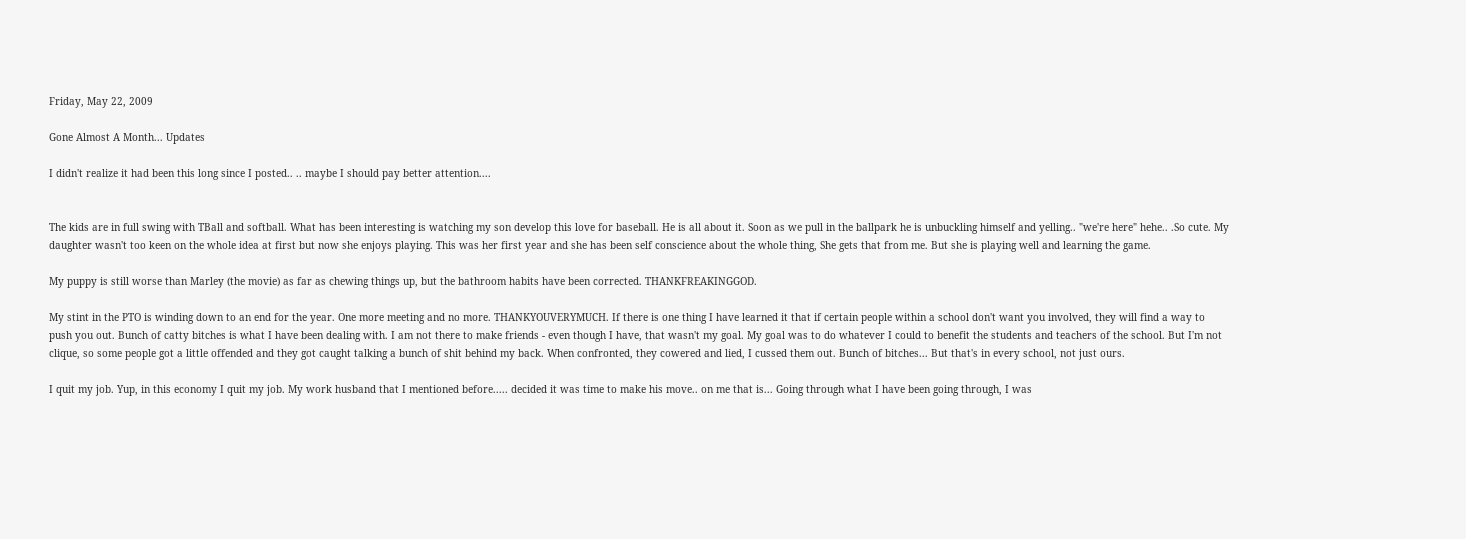Friday, May 22, 2009

Gone Almost A Month... Updates

I didn't realize it had been this long since I posted.. .. maybe I should pay better attention....


The kids are in full swing with TBall and softball. What has been interesting is watching my son develop this love for baseball. He is all about it. Soon as we pull in the ballpark he is unbuckling himself and yelling.. "we're here" hehe.. .So cute. My daughter wasn't too keen on the whole idea at first but now she enjoys playing. This was her first year and she has been self conscience about the whole thing, She gets that from me. But she is playing well and learning the game.

My puppy is still worse than Marley (the movie) as far as chewing things up, but the bathroom habits have been corrected. THANKFREAKINGGOD.

My stint in the PTO is winding down to an end for the year. One more meeting and no more. THANKYOUVERYMUCH. If there is one thing I have learned it that if certain people within a school don't want you involved, they will find a way to push you out. Bunch of catty bitches is what I have been dealing with. I am not there to make friends - even though I have, that wasn't my goal. My goal was to do whatever I could to benefit the students and teachers of the school. But I'm not clique, so some people got a little offended and they got caught talking a bunch of shit behind my back. When confronted, they cowered and lied, I cussed them out. Bunch of bitches... But that's in every school, not just ours.

I quit my job. Yup, in this economy I quit my job. My work husband that I mentioned before..... decided it was time to make his move.. on me that is... Going through what I have been going through, I was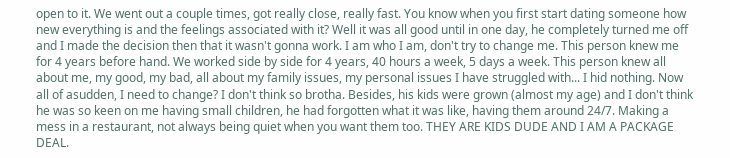open to it. We went out a couple times, got really close, really fast. You know when you first start dating someone how new everything is and the feelings associated with it? Well it was all good until in one day, he completely turned me off and I made the decision then that it wasn't gonna work. I am who I am, don't try to change me. This person knew me for 4 years before hand. We worked side by side for 4 years, 40 hours a week, 5 days a week. This person knew all about me, my good, my bad, all about my family issues, my personal issues I have struggled with... I hid nothing. Now all of asudden, I need to change? I don't think so brotha. Besides, his kids were grown (almost my age) and I don't think he was so keen on me having small children, he had forgotten what it was like, having them around 24/7. Making a mess in a restaurant, not always being quiet when you want them too. THEY ARE KIDS DUDE AND I AM A PACKAGE DEAL.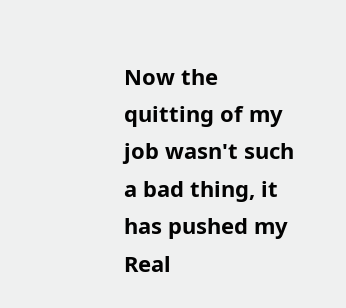Now the quitting of my job wasn't such a bad thing, it has pushed my Real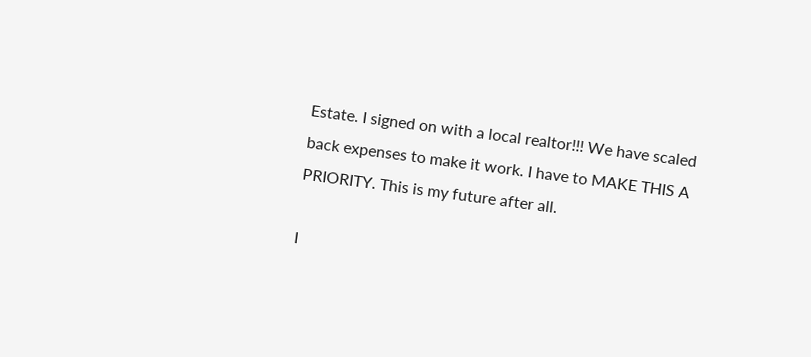Estate. I signed on with a local realtor!!! We have scaled back expenses to make it work. I have to MAKE THIS A PRIORITY. This is my future after all.

I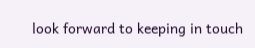look forward to keeping in touch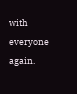with everyone again.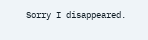Sorry I disappeared.